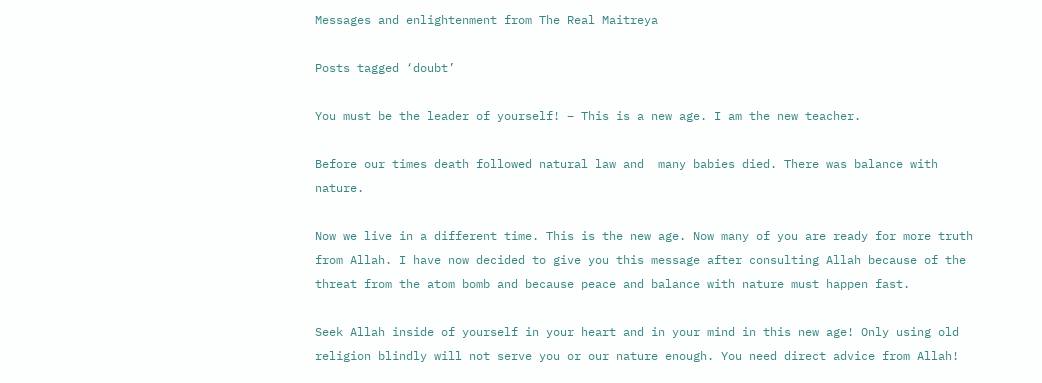Messages and enlightenment from The Real Maitreya

Posts tagged ‘doubt’

You must be the leader of yourself! – This is a new age. I am the new teacher.

Before our times death followed natural law and  many babies died. There was balance with nature.

Now we live in a different time. This is the new age. Now many of you are ready for more truth from Allah. I have now decided to give you this message after consulting Allah because of the threat from the atom bomb and because peace and balance with nature must happen fast.

Seek Allah inside of yourself in your heart and in your mind in this new age! Only using old religion blindly will not serve you or our nature enough. You need direct advice from Allah!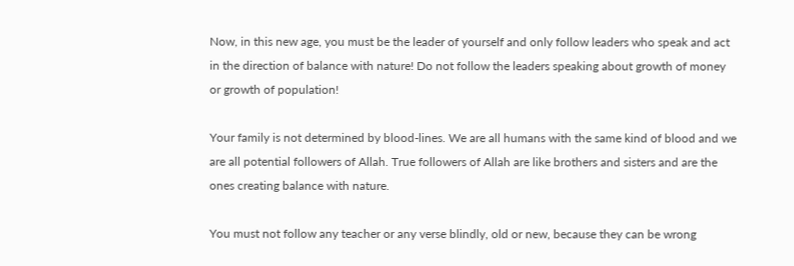Now, in this new age, you must be the leader of yourself and only follow leaders who speak and act in the direction of balance with nature! Do not follow the leaders speaking about growth of money or growth of population!

Your family is not determined by blood-lines. We are all humans with the same kind of blood and we are all potential followers of Allah. True followers of Allah are like brothers and sisters and are the ones creating balance with nature.

You must not follow any teacher or any verse blindly, old or new, because they can be wrong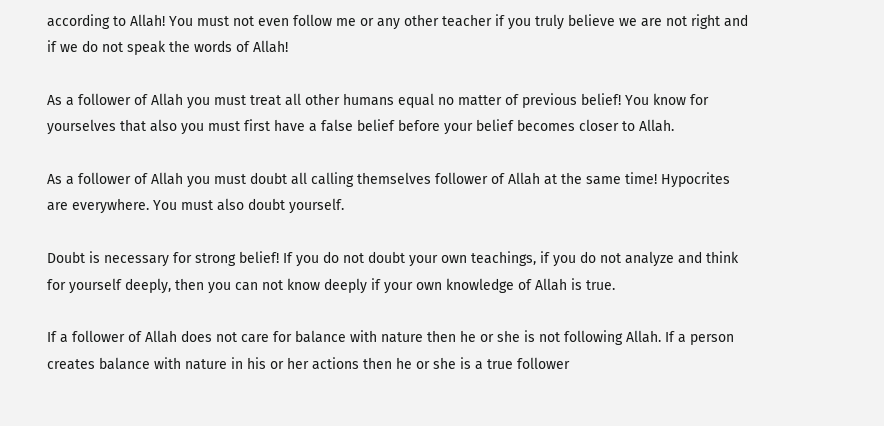according to Allah! You must not even follow me or any other teacher if you truly believe we are not right and if we do not speak the words of Allah!

As a follower of Allah you must treat all other humans equal no matter of previous belief! You know for yourselves that also you must first have a false belief before your belief becomes closer to Allah.

As a follower of Allah you must doubt all calling themselves follower of Allah at the same time! Hypocrites are everywhere. You must also doubt yourself.

Doubt is necessary for strong belief! If you do not doubt your own teachings, if you do not analyze and think for yourself deeply, then you can not know deeply if your own knowledge of Allah is true.

If a follower of Allah does not care for balance with nature then he or she is not following Allah. If a person creates balance with nature in his or her actions then he or she is a true follower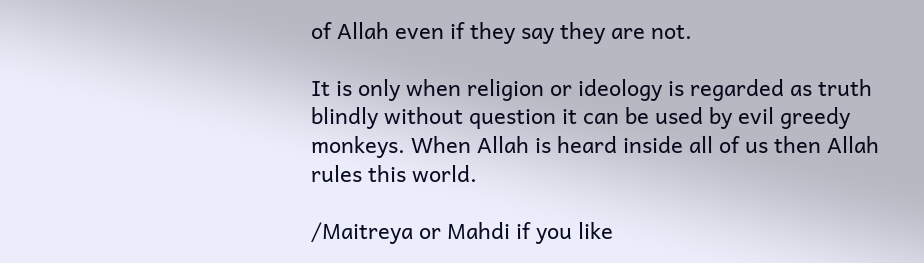of Allah even if they say they are not.

It is only when religion or ideology is regarded as truth blindly without question it can be used by evil greedy monkeys. When Allah is heard inside all of us then Allah rules this world.

/Maitreya or Mahdi if you like